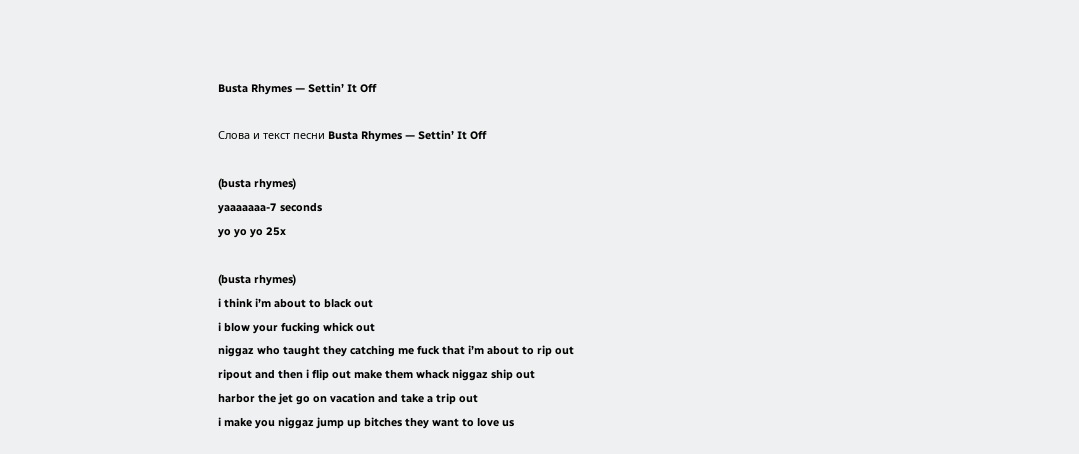Busta Rhymes — Settin’ It Off

Слова и текст песни Busta Rhymes — Settin’ It Off

(busta rhymes)
yaaaaaaa-7 seconds
yo yo yo 25x

(busta rhymes)
i think i’m about to black out
i blow your fucking whick out
niggaz who taught they catching me fuck that i’m about to rip out
ripout and then i flip out make them whack niggaz ship out
harbor the jet go on vacation and take a trip out
i make you niggaz jump up bitches they want to love us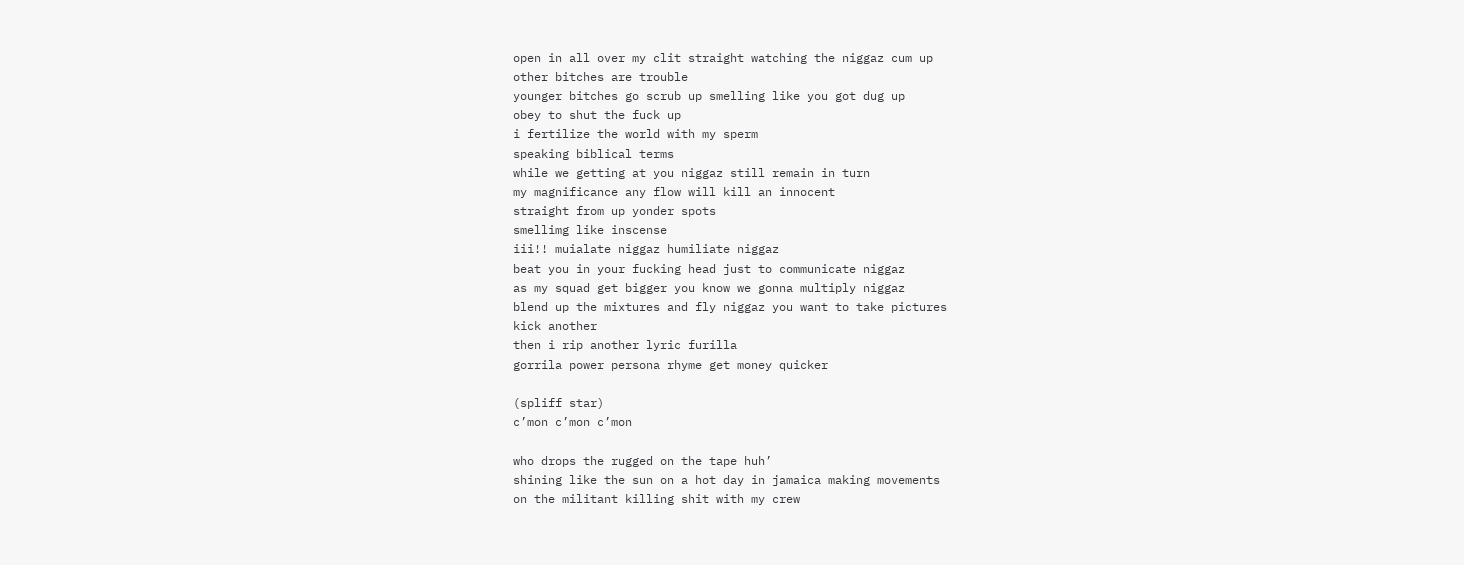open in all over my clit straight watching the niggaz cum up
other bitches are trouble
younger bitches go scrub up smelling like you got dug up
obey to shut the fuck up
i fertilize the world with my sperm
speaking biblical terms
while we getting at you niggaz still remain in turn
my magnificance any flow will kill an innocent
straight from up yonder spots
smellimg like inscense
iii!! muialate niggaz humiliate niggaz
beat you in your fucking head just to communicate niggaz
as my squad get bigger you know we gonna multiply niggaz
blend up the mixtures and fly niggaz you want to take pictures
kick another
then i rip another lyric furilla
gorrila power persona rhyme get money quicker

(spliff star)
c’mon c’mon c’mon

who drops the rugged on the tape huh’
shining like the sun on a hot day in jamaica making movements
on the militant killing shit with my crew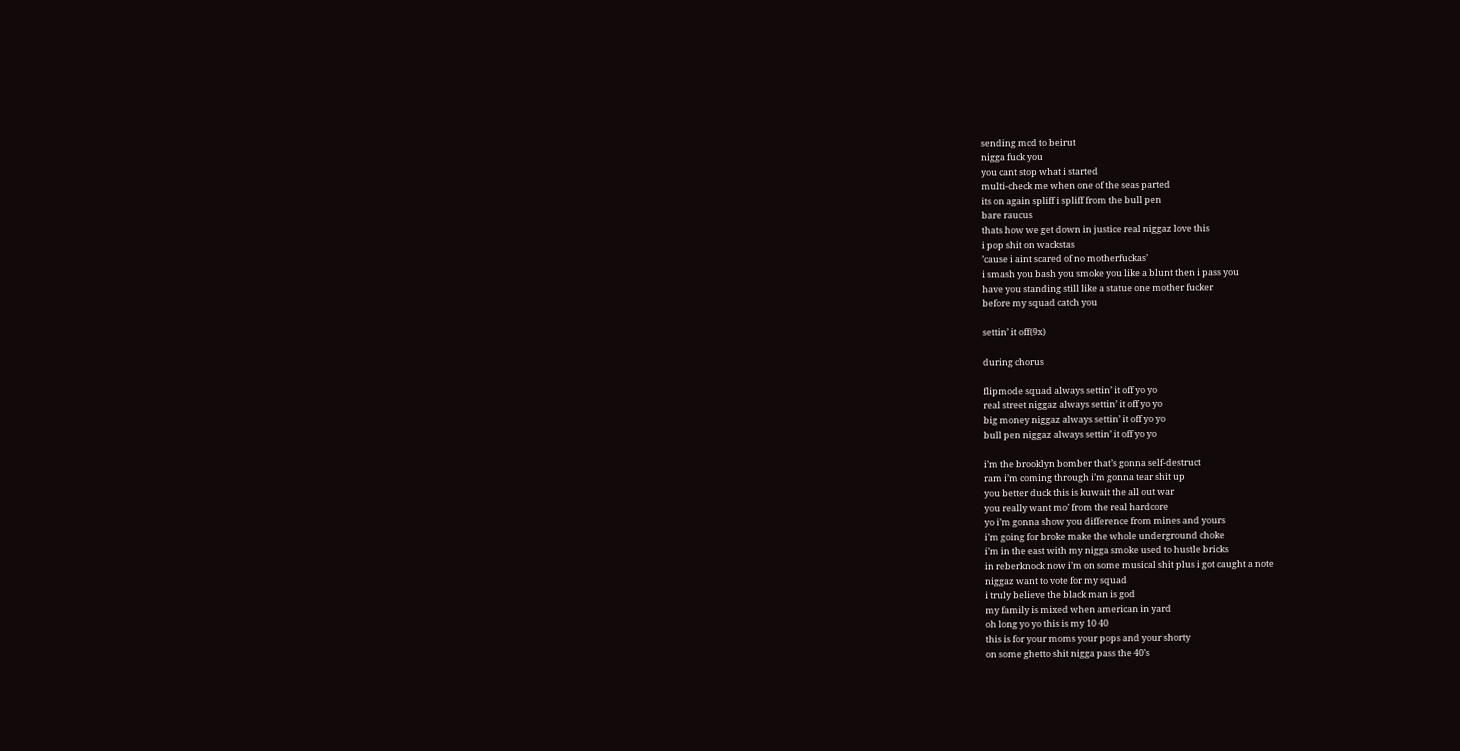sending mcd to beirut
nigga fuck you
you cant stop what i started
multi-check me when one of the seas parted
its on again spliff i spliff from the bull pen
bare raucus
thats how we get down in justice real niggaz love this
i pop shit on wackstas
’cause i aint scared of no motherfuckas’
i smash you bash you smoke you like a blunt then i pass you
have you standing still like a statue one mother fucker
before my squad catch you

settin’ it off(9x)

during chorus

flipmode squad always settin’ it off yo yo
real street niggaz always settin’ it off yo yo
big money niggaz always settin’ it off yo yo
bull pen niggaz always settin’ it off yo yo

i’m the brooklyn bomber that’s gonna self-destruct
ram i’m coming through i’m gonna tear shit up
you better duck this is kuwait the all out war
you really want mo’ from the real hardcore
yo i’m gonna show you difference from mines and yours
i’m going for broke make the whole underground choke
i’m in the east with my nigga smoke used to hustle bricks
in reberknock now i’m on some musical shit plus i got caught a note
niggaz want to vote for my squad
i truly believe the black man is god
my family is mixed when american in yard
oh long yo yo this is my 10 40
this is for your moms your pops and your shorty
on some ghetto shit nigga pass the 40’s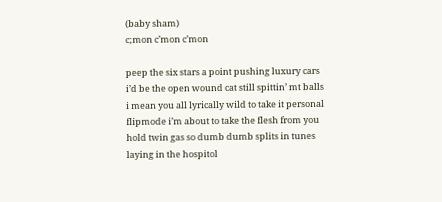(baby sham)
c;mon c’mon c’mon

peep the six stars a point pushing luxury cars
i’d be the open wound cat still spittin’ mt balls
i mean you all lyrically wild to take it personal
flipmode i’m about to take the flesh from you
hold twin gas so dumb dumb splits in tunes
laying in the hospitol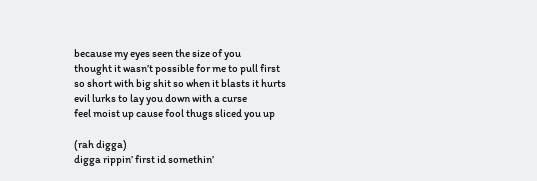because my eyes seen the size of you
thought it wasn’t possible for me to pull first
so short with big shit so when it blasts it hurts
evil lurks to lay you down with a curse
feel moist up cause fool thugs sliced you up

(rah digga)
digga rippin’ first id somethin’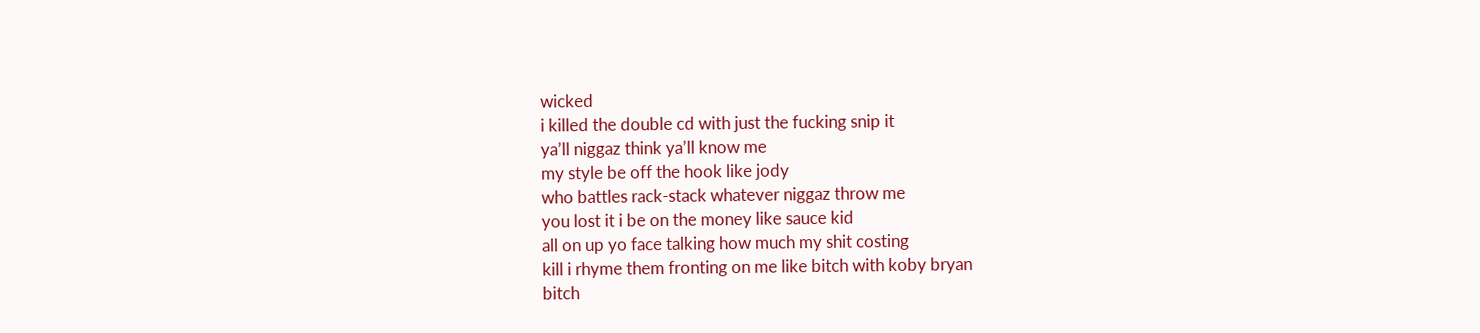wicked
i killed the double cd with just the fucking snip it
ya’ll niggaz think ya’ll know me
my style be off the hook like jody
who battles rack-stack whatever niggaz throw me
you lost it i be on the money like sauce kid
all on up yo face talking how much my shit costing
kill i rhyme them fronting on me like bitch with koby bryan
bitch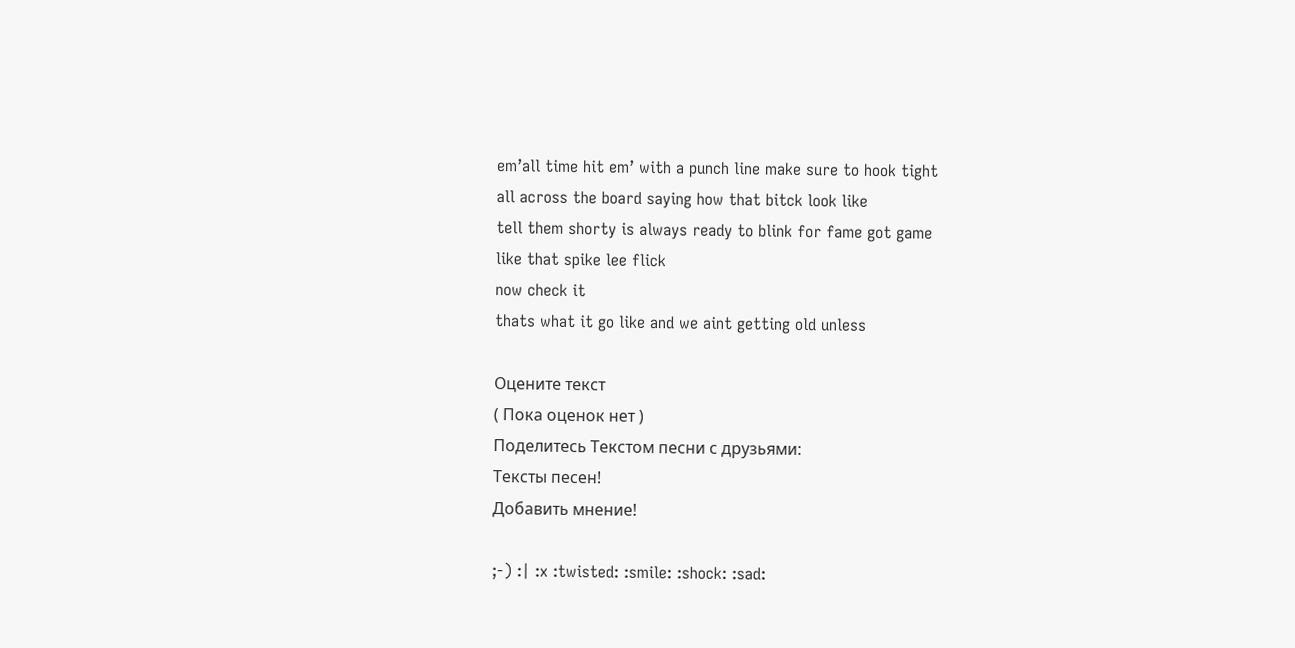em’all time hit em’ with a punch line make sure to hook tight
all across the board saying how that bitck look like
tell them shorty is always ready to blink for fame got game
like that spike lee flick
now check it
thats what it go like and we aint getting old unless

Оцените текст
( Пока оценок нет )
Поделитесь Текстом песни с друзьями:
Тексты песен!
Добавить мнение!

;-) :| :x :twisted: :smile: :shock: :sad: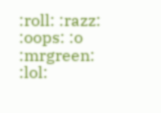:roll: :razz: :oops: :o :mrgreen: :lol: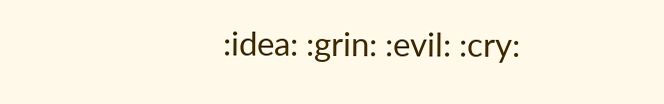:idea: :grin: :evil: :cry: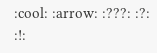:cool: :arrow: :???: :?: :!: